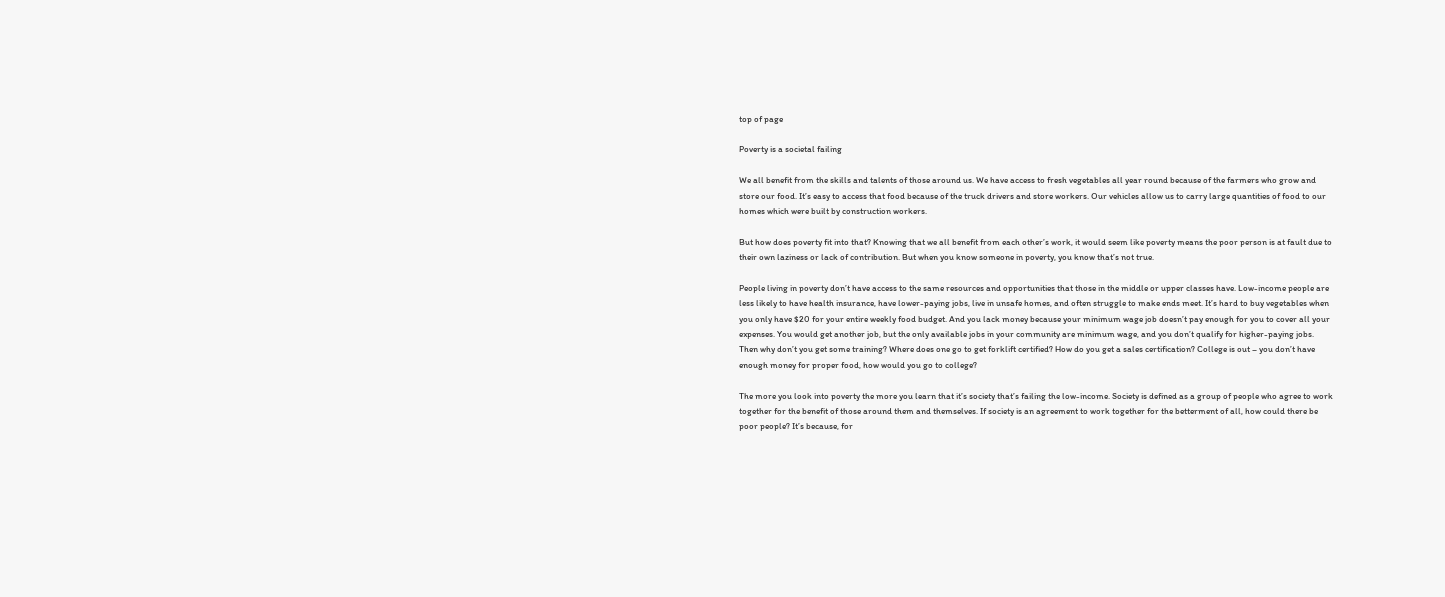top of page

Poverty is a societal failing

We all benefit from the skills and talents of those around us. We have access to fresh vegetables all year round because of the farmers who grow and store our food. It’s easy to access that food because of the truck drivers and store workers. Our vehicles allow us to carry large quantities of food to our homes which were built by construction workers.

But how does poverty fit into that? Knowing that we all benefit from each other’s work, it would seem like poverty means the poor person is at fault due to their own laziness or lack of contribution. But when you know someone in poverty, you know that’s not true.

People living in poverty don’t have access to the same resources and opportunities that those in the middle or upper classes have. Low-income people are less likely to have health insurance, have lower-paying jobs, live in unsafe homes, and often struggle to make ends meet. It’s hard to buy vegetables when you only have $20 for your entire weekly food budget. And you lack money because your minimum wage job doesn’t pay enough for you to cover all your expenses. You would get another job, but the only available jobs in your community are minimum wage, and you don’t qualify for higher-paying jobs. Then why don’t you get some training? Where does one go to get forklift certified? How do you get a sales certification? College is out – you don’t have enough money for proper food, how would you go to college?

The more you look into poverty the more you learn that it’s society that’s failing the low-income. Society is defined as a group of people who agree to work together for the benefit of those around them and themselves. If society is an agreement to work together for the betterment of all, how could there be poor people? It’s because, for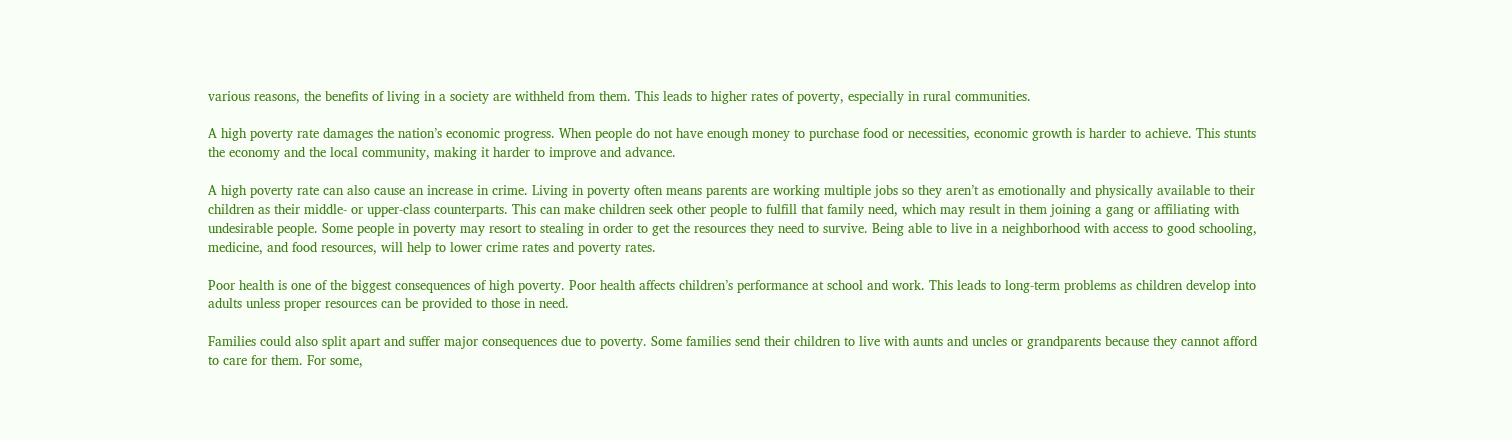various reasons, the benefits of living in a society are withheld from them. This leads to higher rates of poverty, especially in rural communities.

A high poverty rate damages the nation’s economic progress. When people do not have enough money to purchase food or necessities, economic growth is harder to achieve. This stunts the economy and the local community, making it harder to improve and advance.

A high poverty rate can also cause an increase in crime. Living in poverty often means parents are working multiple jobs so they aren’t as emotionally and physically available to their children as their middle- or upper-class counterparts. This can make children seek other people to fulfill that family need, which may result in them joining a gang or affiliating with undesirable people. Some people in poverty may resort to stealing in order to get the resources they need to survive. Being able to live in a neighborhood with access to good schooling, medicine, and food resources, will help to lower crime rates and poverty rates.

Poor health is one of the biggest consequences of high poverty. Poor health affects children’s performance at school and work. This leads to long-term problems as children develop into adults unless proper resources can be provided to those in need.

Families could also split apart and suffer major consequences due to poverty. Some families send their children to live with aunts and uncles or grandparents because they cannot afford to care for them. For some,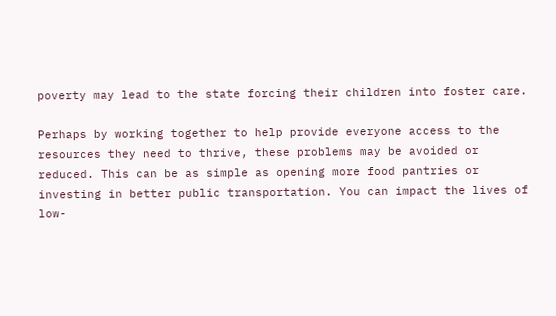poverty may lead to the state forcing their children into foster care.

Perhaps by working together to help provide everyone access to the resources they need to thrive, these problems may be avoided or reduced. This can be as simple as opening more food pantries or investing in better public transportation. You can impact the lives of low-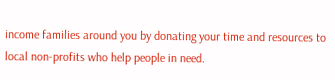income families around you by donating your time and resources to local non-profits who help people in need.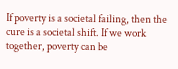If poverty is a societal failing, then the cure is a societal shift. If we work together, poverty can be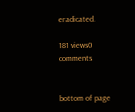eradicated.

181 views0 comments


bottom of page